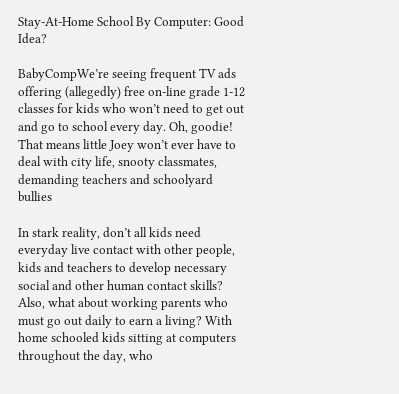Stay-At-Home School By Computer: Good Idea?

BabyCompWe’re seeing frequent TV ads offering (allegedly) free on-line grade 1-12 classes for kids who won’t need to get out and go to school every day. Oh, goodie! That means little Joey won’t ever have to deal with city life, snooty classmates, demanding teachers and schoolyard bullies

In stark reality, don’t all kids need everyday live contact with other people, kids and teachers to develop necessary social and other human contact skills? Also, what about working parents who must go out daily to earn a living? With home schooled kids sitting at computers throughout the day, who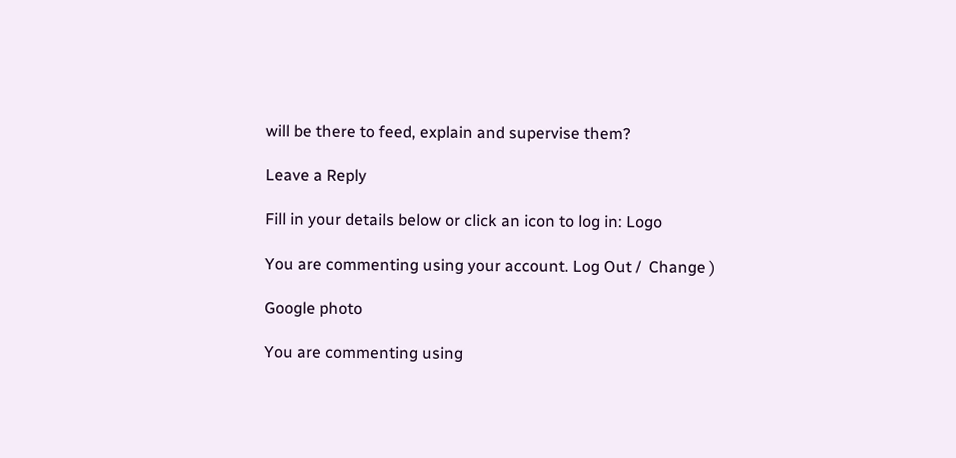will be there to feed, explain and supervise them?

Leave a Reply

Fill in your details below or click an icon to log in: Logo

You are commenting using your account. Log Out /  Change )

Google photo

You are commenting using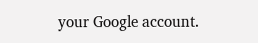your Google account.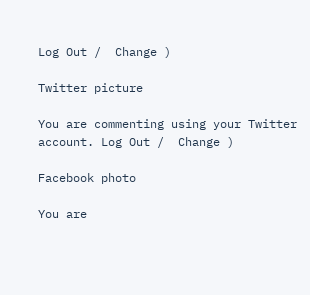Log Out /  Change )

Twitter picture

You are commenting using your Twitter account. Log Out /  Change )

Facebook photo

You are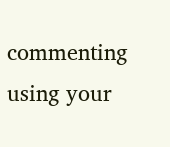commenting using your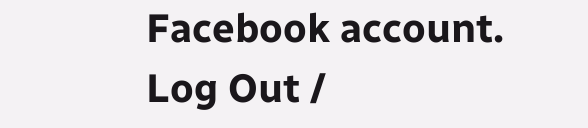Facebook account. Log Out /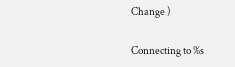Change )

Connecting to %s